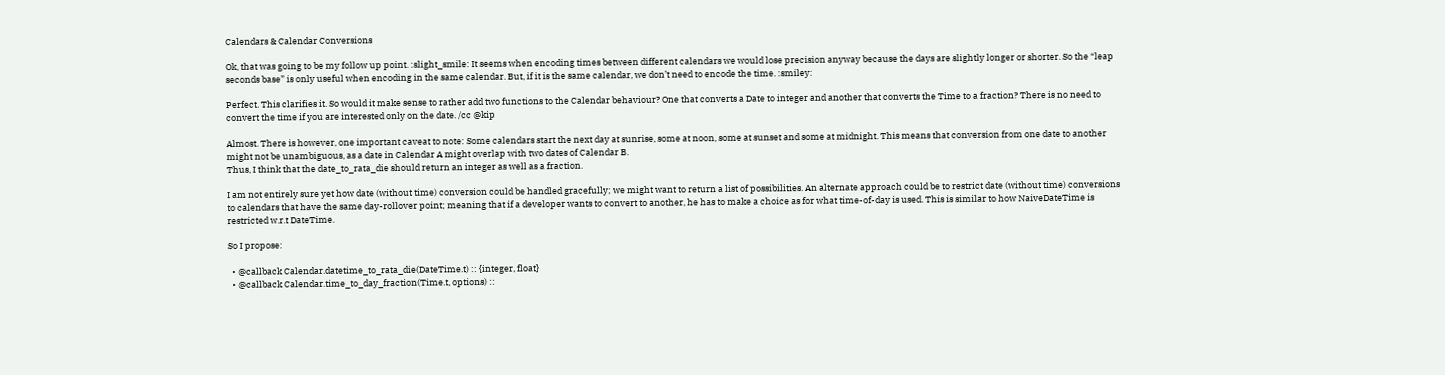Calendars & Calendar Conversions

Ok, that was going to be my follow up point. :slight_smile: It seems when encoding times between different calendars we would lose precision anyway because the days are slightly longer or shorter. So the “leap seconds base” is only useful when encoding in the same calendar. But, if it is the same calendar, we don’t need to encode the time. :smiley:

Perfect. This clarifies it. So would it make sense to rather add two functions to the Calendar behaviour? One that converts a Date to integer and another that converts the Time to a fraction? There is no need to convert the time if you are interested only on the date. /cc @kip

Almost. There is however, one important caveat to note: Some calendars start the next day at sunrise, some at noon, some at sunset and some at midnight. This means that conversion from one date to another might not be unambiguous, as a date in Calendar A might overlap with two dates of Calendar B.
Thus, I think that the date_to_rata_die should return an integer as well as a fraction.

I am not entirely sure yet how date (without time) conversion could be handled gracefully; we might want to return a list of possibilities. An alternate approach could be to restrict date (without time) conversions to calendars that have the same day-rollover point; meaning that if a developer wants to convert to another, he has to make a choice as for what time-of-day is used. This is similar to how NaiveDateTime is restricted w.r.t DateTime.

So I propose:

  • @callback Calendar.datetime_to_rata_die(DateTime.t) :: {integer, float}
  • @callback Calendar.time_to_day_fraction(Time.t, options) ::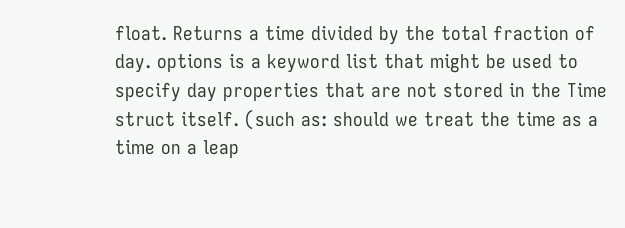float. Returns a time divided by the total fraction of day. options is a keyword list that might be used to specify day properties that are not stored in the Time struct itself. (such as: should we treat the time as a time on a leap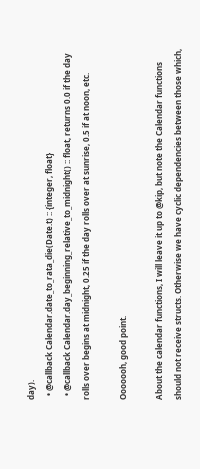day).
  • @callback Calendar.date_to_rata_die(Date.t) :: {integer, float}
  • @callback Calendar.day_beginning_relative_to_midnight() :: float, returns 0.0 if the day rolls over begins at midnight, 0.25 if the day rolls over at sunrise, 0.5 if at noon, etc.

Ooooooh, good point.

About the calendar functions, I will leave it up to @kip, but note the Calendar functions should not receive structs. Otherwise we have cyclic dependencies between those which,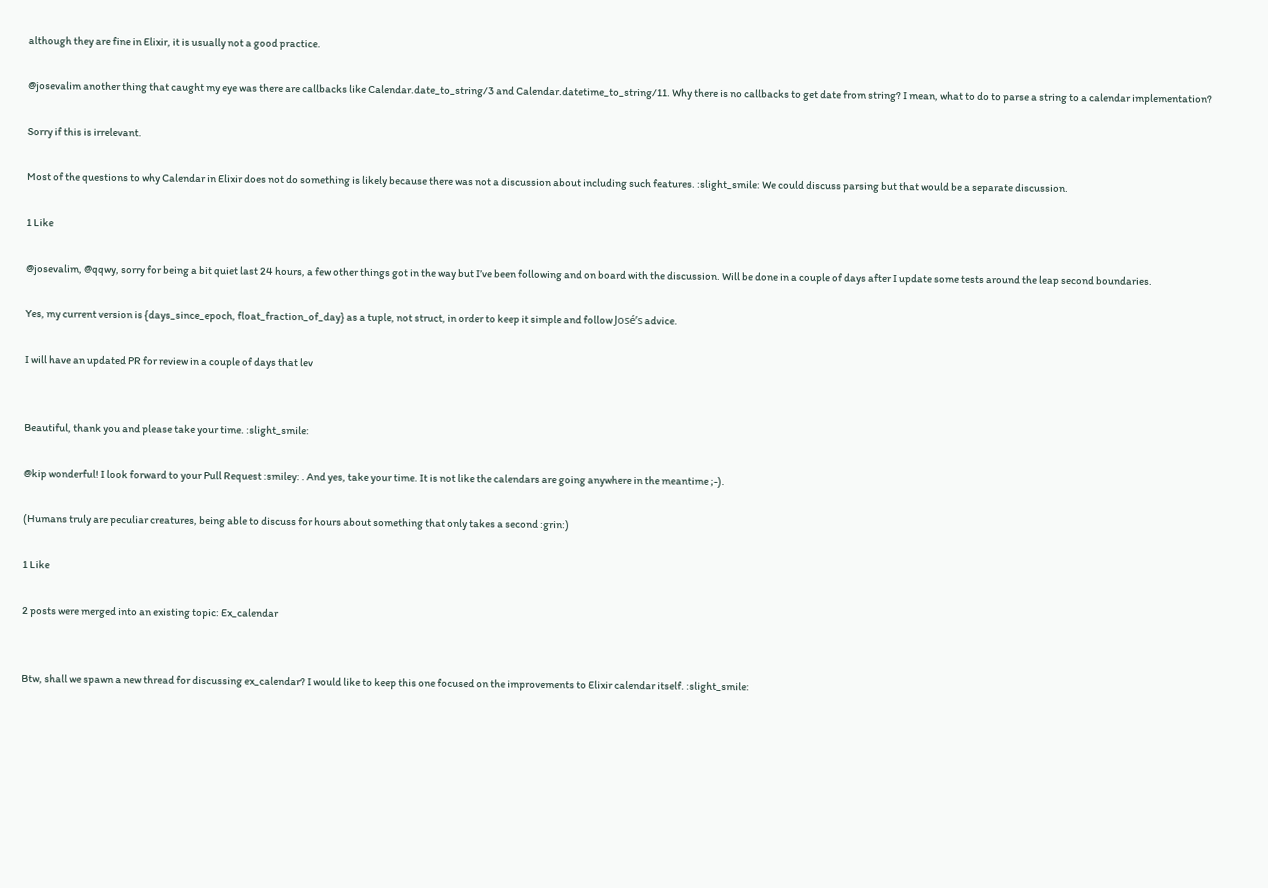although they are fine in Elixir, it is usually not a good practice.

@josevalim another thing that caught my eye was there are callbacks like Calendar.date_to_string/3 and Calendar.datetime_to_string/11. Why there is no callbacks to get date from string? I mean, what to do to parse a string to a calendar implementation?

Sorry if this is irrelevant.

Most of the questions to why Calendar in Elixir does not do something is likely because there was not a discussion about including such features. :slight_smile: We could discuss parsing but that would be a separate discussion.

1 Like

@josevalim, @qqwy, sorry for being a bit quiet last 24 hours, a few other things got in the way but I’ve been following and on board with the discussion. Will be done in a couple of days after I update some tests around the leap second boundaries.

Yes, my current version is {days_since_epoch, float_fraction_of_day} as a tuple, not struct, in order to keep it simple and follow José’s advice.

I will have an updated PR for review in a couple of days that lev


Beautiful, thank you and please take your time. :slight_smile:

@kip wonderful! I look forward to your Pull Request :smiley: . And yes, take your time. It is not like the calendars are going anywhere in the meantime ;-).

(Humans truly are peculiar creatures, being able to discuss for hours about something that only takes a second :grin:)

1 Like

2 posts were merged into an existing topic: Ex_calendar


Btw, shall we spawn a new thread for discussing ex_calendar? I would like to keep this one focused on the improvements to Elixir calendar itself. :slight_smile: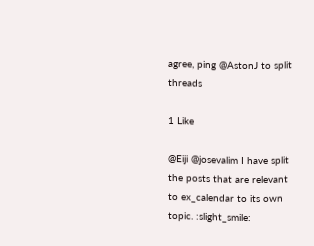agree, ping @AstonJ to split threads

1 Like

@Eiji @josevalim I have split the posts that are relevant to ex_calendar to its own topic. :slight_smile: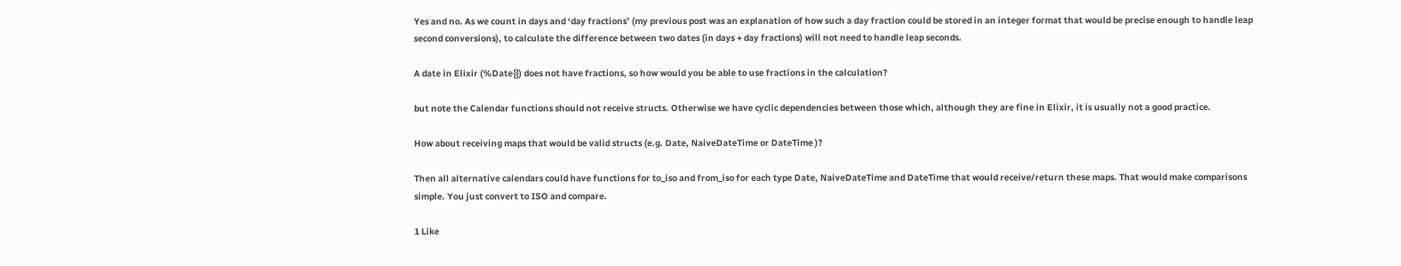Yes and no. As we count in days and ‘day fractions’ (my previous post was an explanation of how such a day fraction could be stored in an integer format that would be precise enough to handle leap second conversions), to calculate the difference between two dates (in days + day fractions) will not need to handle leap seconds.

A date in Elixir (%Date{}) does not have fractions, so how would you be able to use fractions in the calculation?

but note the Calendar functions should not receive structs. Otherwise we have cyclic dependencies between those which, although they are fine in Elixir, it is usually not a good practice.

How about receiving maps that would be valid structs (e.g. Date, NaiveDateTime or DateTime )?

Then all alternative calendars could have functions for to_iso and from_iso for each type Date, NaiveDateTime and DateTime that would receive/return these maps. That would make comparisons simple. You just convert to ISO and compare.

1 Like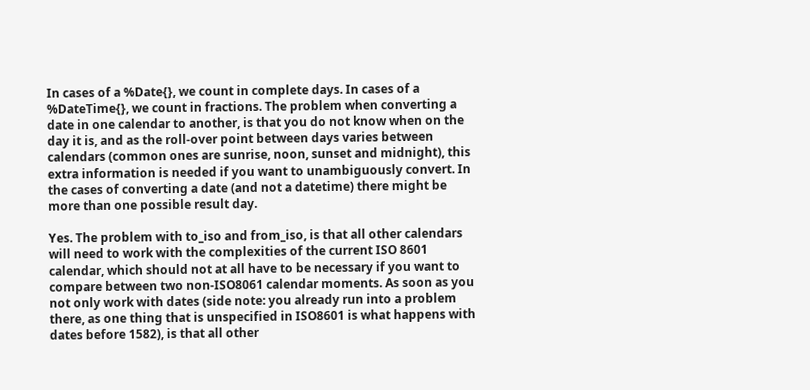In cases of a %Date{}, we count in complete days. In cases of a %DateTime{}, we count in fractions. The problem when converting a date in one calendar to another, is that you do not know when on the day it is, and as the roll-over point between days varies between calendars (common ones are sunrise, noon, sunset and midnight), this extra information is needed if you want to unambiguously convert. In the cases of converting a date (and not a datetime) there might be more than one possible result day.

Yes. The problem with to_iso and from_iso, is that all other calendars will need to work with the complexities of the current ISO 8601 calendar, which should not at all have to be necessary if you want to compare between two non-ISO8061 calendar moments. As soon as you not only work with dates (side note: you already run into a problem there, as one thing that is unspecified in ISO8601 is what happens with dates before 1582), is that all other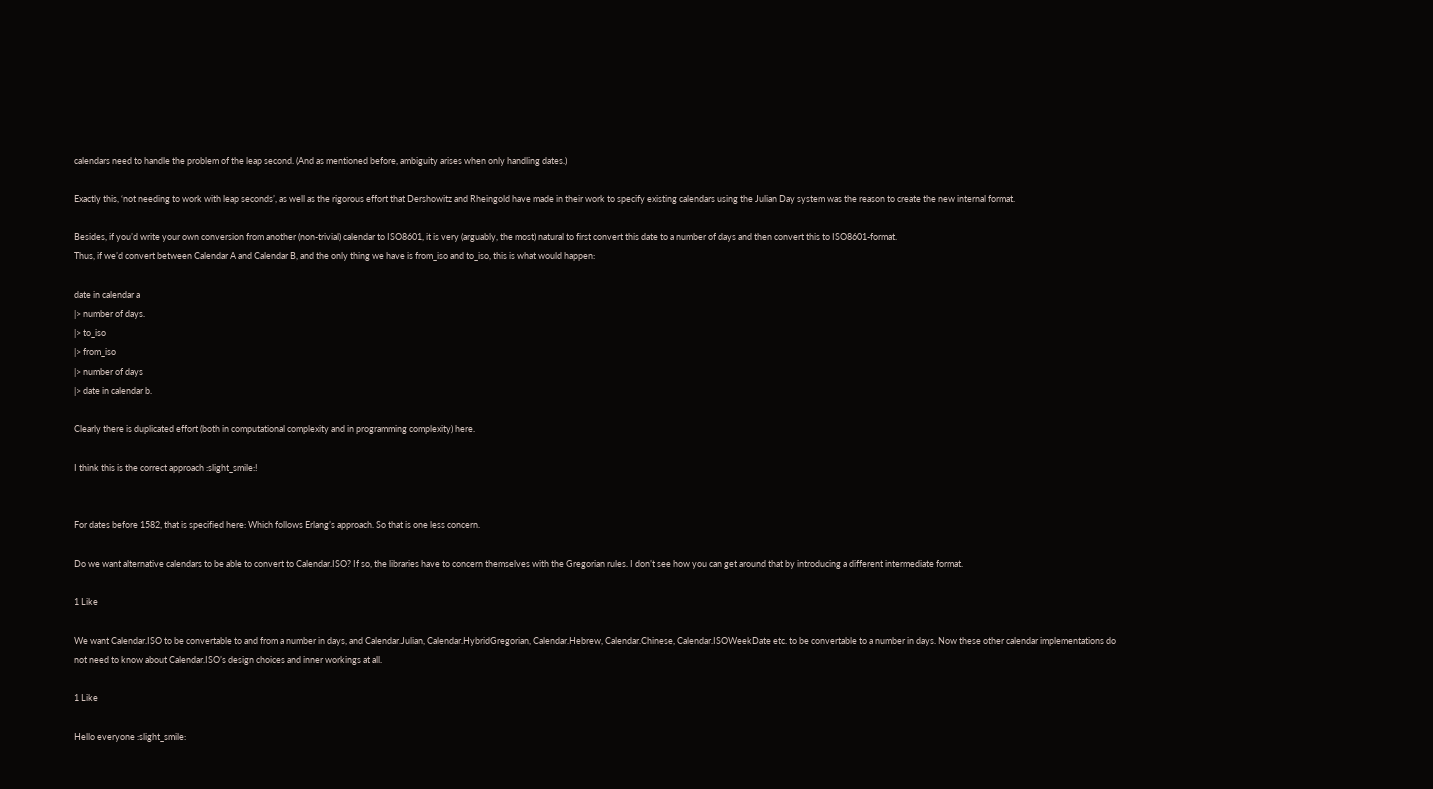calendars need to handle the problem of the leap second. (And as mentioned before, ambiguity arises when only handling dates.)

Exactly this, ‘not needing to work with leap seconds’, as well as the rigorous effort that Dershowitz and Rheingold have made in their work to specify existing calendars using the Julian Day system was the reason to create the new internal format.

Besides, if you’d write your own conversion from another (non-trivial) calendar to ISO8601, it is very (arguably, the most) natural to first convert this date to a number of days and then convert this to ISO8601-format.
Thus, if we’d convert between Calendar A and Calendar B, and the only thing we have is from_iso and to_iso, this is what would happen:

date in calendar a
|> number of days.
|> to_iso
|> from_iso
|> number of days
|> date in calendar b.

Clearly there is duplicated effort (both in computational complexity and in programming complexity) here.

I think this is the correct approach :slight_smile:!


For dates before 1582, that is specified here: Which follows Erlang’s approach. So that is one less concern.

Do we want alternative calendars to be able to convert to Calendar.ISO? If so, the libraries have to concern themselves with the Gregorian rules. I don’t see how you can get around that by introducing a different intermediate format.

1 Like

We want Calendar.ISO to be convertable to and from a number in days, and Calendar.Julian, Calendar.HybridGregorian, Calendar.Hebrew, Calendar.Chinese, Calendar.ISOWeekDate etc. to be convertable to a number in days. Now these other calendar implementations do not need to know about Calendar.ISO’s design choices and inner workings at all.

1 Like

Hello everyone :slight_smile: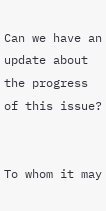Can we have an update about the progress of this issue?


To whom it may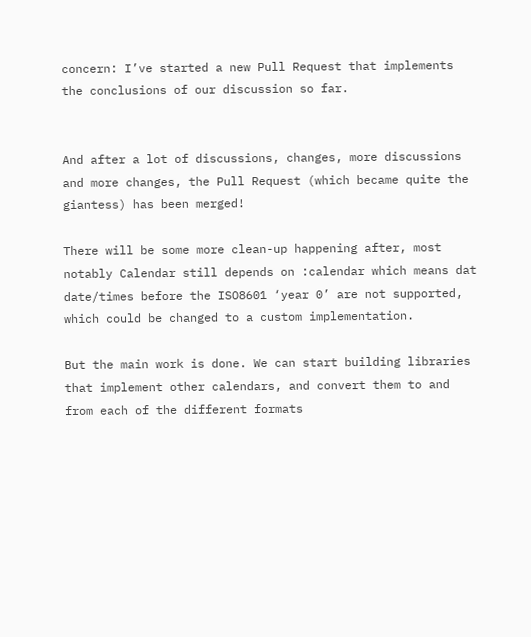concern: I’ve started a new Pull Request that implements the conclusions of our discussion so far.


And after a lot of discussions, changes, more discussions and more changes, the Pull Request (which became quite the giantess) has been merged!

There will be some more clean-up happening after, most notably Calendar still depends on :calendar which means dat date/times before the ISO8601 ‘year 0’ are not supported, which could be changed to a custom implementation.

But the main work is done. We can start building libraries that implement other calendars, and convert them to and from each of the different formats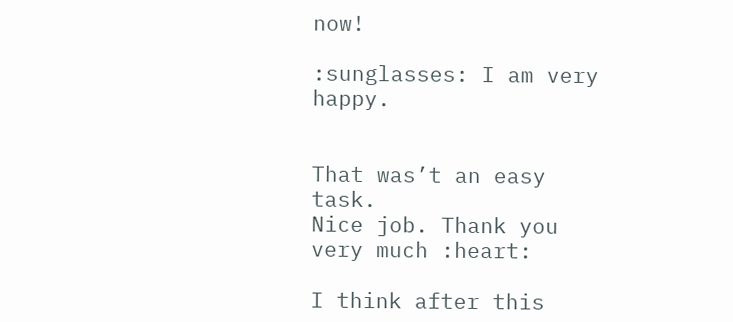now!

:sunglasses: I am very happy.


That was’t an easy task.
Nice job. Thank you very much :heart:

I think after this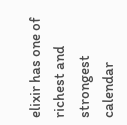elixir has one of richest and strongest calendar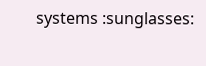systems :sunglasses: